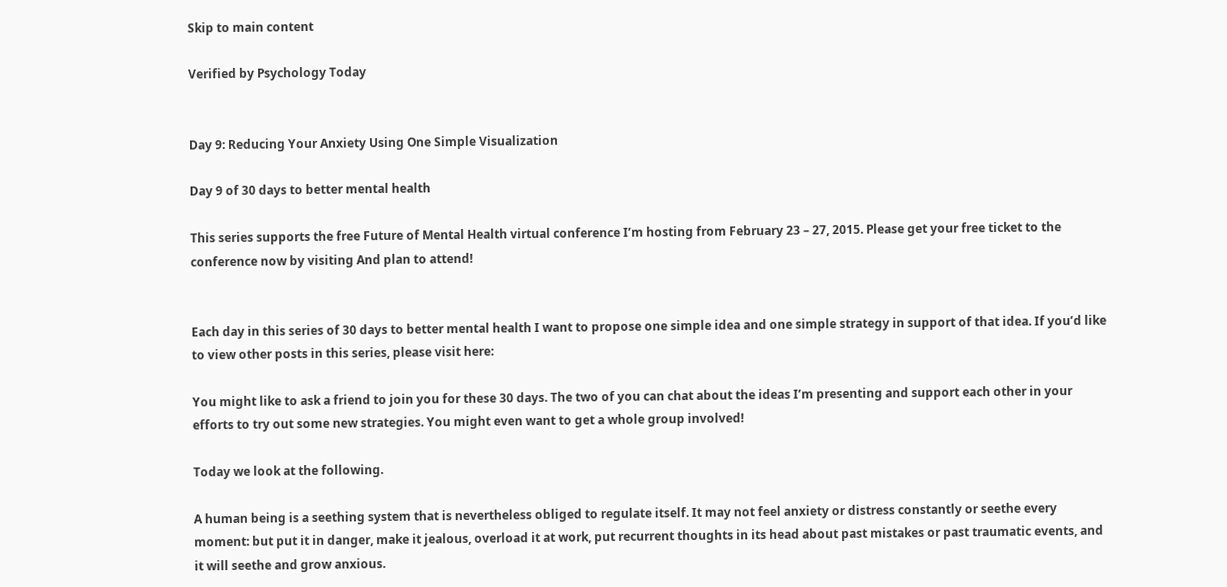Skip to main content

Verified by Psychology Today


Day 9: Reducing Your Anxiety Using One Simple Visualization

Day 9 of 30 days to better mental health

This series supports the free Future of Mental Health virtual conference I’m hosting from February 23 – 27, 2015. Please get your free ticket to the conference now by visiting And plan to attend!


Each day in this series of 30 days to better mental health I want to propose one simple idea and one simple strategy in support of that idea. If you’d like to view other posts in this series, please visit here:

You might like to ask a friend to join you for these 30 days. The two of you can chat about the ideas I’m presenting and support each other in your efforts to try out some new strategies. You might even want to get a whole group involved!

Today we look at the following.

A human being is a seething system that is nevertheless obliged to regulate itself. It may not feel anxiety or distress constantly or seethe every moment: but put it in danger, make it jealous, overload it at work, put recurrent thoughts in its head about past mistakes or past traumatic events, and it will seethe and grow anxious.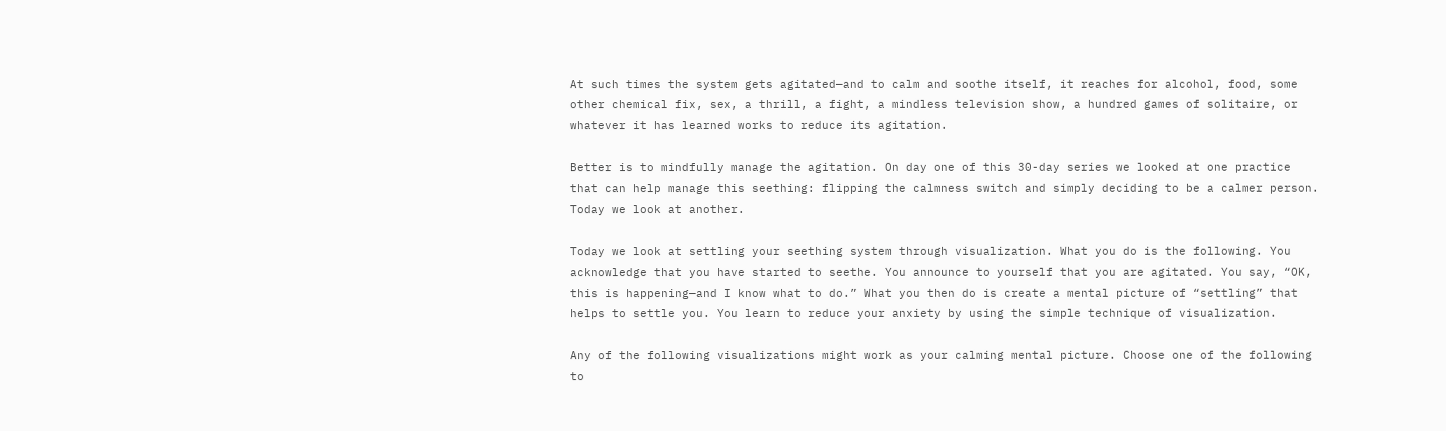At such times the system gets agitated—and to calm and soothe itself, it reaches for alcohol, food, some other chemical fix, sex, a thrill, a fight, a mindless television show, a hundred games of solitaire, or whatever it has learned works to reduce its agitation.

Better is to mindfully manage the agitation. On day one of this 30-day series we looked at one practice that can help manage this seething: flipping the calmness switch and simply deciding to be a calmer person. Today we look at another.

Today we look at settling your seething system through visualization. What you do is the following. You acknowledge that you have started to seethe. You announce to yourself that you are agitated. You say, “OK, this is happening—and I know what to do.” What you then do is create a mental picture of “settling” that helps to settle you. You learn to reduce your anxiety by using the simple technique of visualization.

Any of the following visualizations might work as your calming mental picture. Choose one of the following to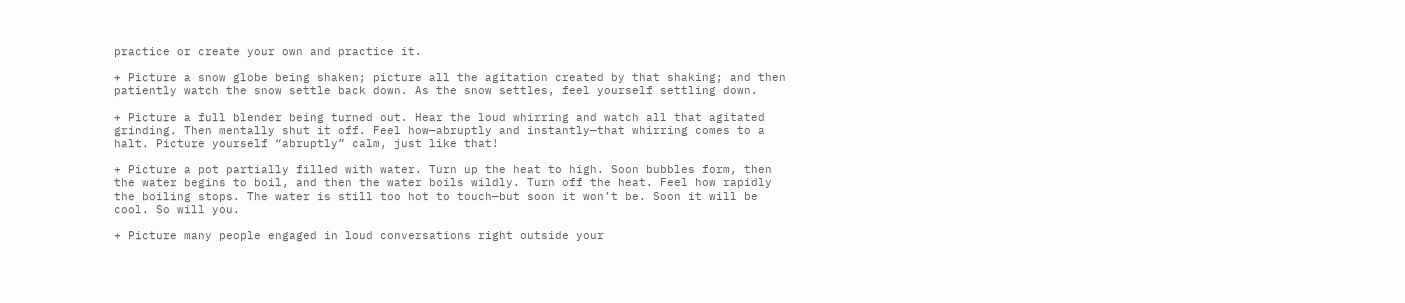practice or create your own and practice it.

+ Picture a snow globe being shaken; picture all the agitation created by that shaking; and then patiently watch the snow settle back down. As the snow settles, feel yourself settling down.

+ Picture a full blender being turned out. Hear the loud whirring and watch all that agitated grinding. Then mentally shut it off. Feel how—abruptly and instantly—that whirring comes to a halt. Picture yourself “abruptly” calm, just like that!

+ Picture a pot partially filled with water. Turn up the heat to high. Soon bubbles form, then the water begins to boil, and then the water boils wildly. Turn off the heat. Feel how rapidly the boiling stops. The water is still too hot to touch—but soon it won’t be. Soon it will be cool. So will you.

+ Picture many people engaged in loud conversations right outside your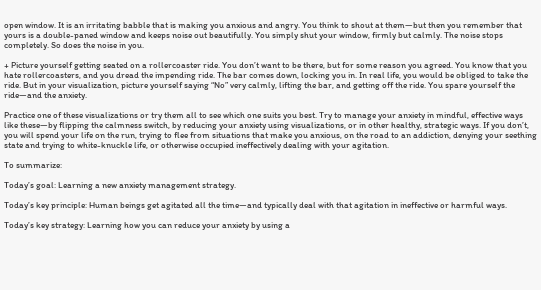open window. It is an irritating babble that is making you anxious and angry. You think to shout at them—but then you remember that yours is a double-paned window and keeps noise out beautifully. You simply shut your window, firmly but calmly. The noise stops completely. So does the noise in you.

+ Picture yourself getting seated on a rollercoaster ride. You don’t want to be there, but for some reason you agreed. You know that you hate rollercoasters, and you dread the impending ride. The bar comes down, locking you in. In real life, you would be obliged to take the ride. But in your visualization, picture yourself saying “No” very calmly, lifting the bar, and getting off the ride. You spare yourself the ride—and the anxiety.

Practice one of these visualizations or try them all to see which one suits you best. Try to manage your anxiety in mindful, effective ways like these—by flipping the calmness switch, by reducing your anxiety using visualizations, or in other healthy, strategic ways. If you don’t, you will spend your life on the run, trying to flee from situations that make you anxious, on the road to an addiction, denying your seething state and trying to white-knuckle life, or otherwise occupied ineffectively dealing with your agitation.

To summarize:

Today’s goal: Learning a new anxiety management strategy.

Today’s key principle: Human beings get agitated all the time—and typically deal with that agitation in ineffective or harmful ways.

Today’s key strategy: Learning how you can reduce your anxiety by using a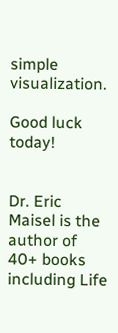simple visualization.

Good luck today!


Dr. Eric Maisel is the author of 40+ books including Life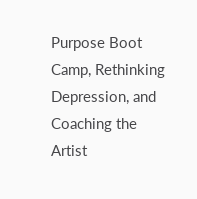Purpose Boot Camp, Rethinking Depression, and Coaching the Artist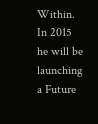Within. In 2015 he will be launching a Future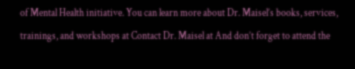of Mental Health initiative. You can learn more about Dr. Maisel’s books, services, trainings, and workshops at Contact Dr. Maisel at And don’t forget to attend the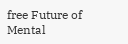free Future of Mental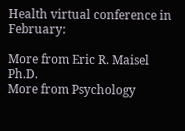Health virtual conference in February:

More from Eric R. Maisel Ph.D.
More from Psychology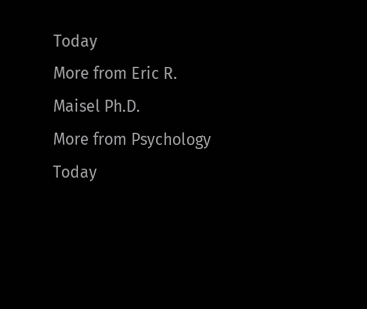Today
More from Eric R. Maisel Ph.D.
More from Psychology Today